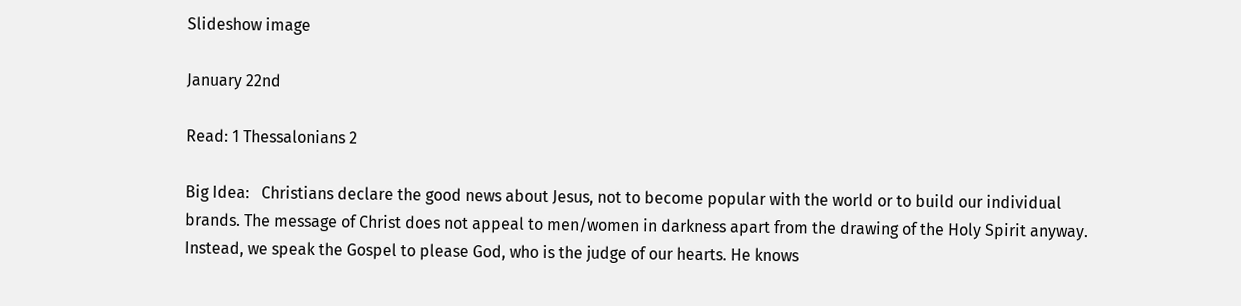Slideshow image

January 22nd

Read: 1 Thessalonians 2

Big Idea:   Christians declare the good news about Jesus, not to become popular with the world or to build our individual brands. The message of Christ does not appeal to men/women in darkness apart from the drawing of the Holy Spirit anyway. Instead, we speak the Gospel to please God, who is the judge of our hearts. He knows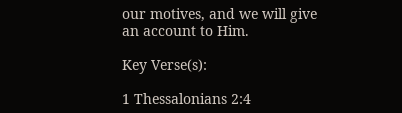our motives, and we will give an account to Him.

Key Verse(s):

1 Thessalonians 2:4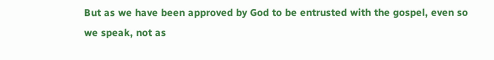But as we have been approved by God to be entrusted with the gospel, even so we speak, not as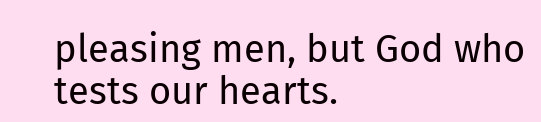pleasing men, but God who tests our hearts.